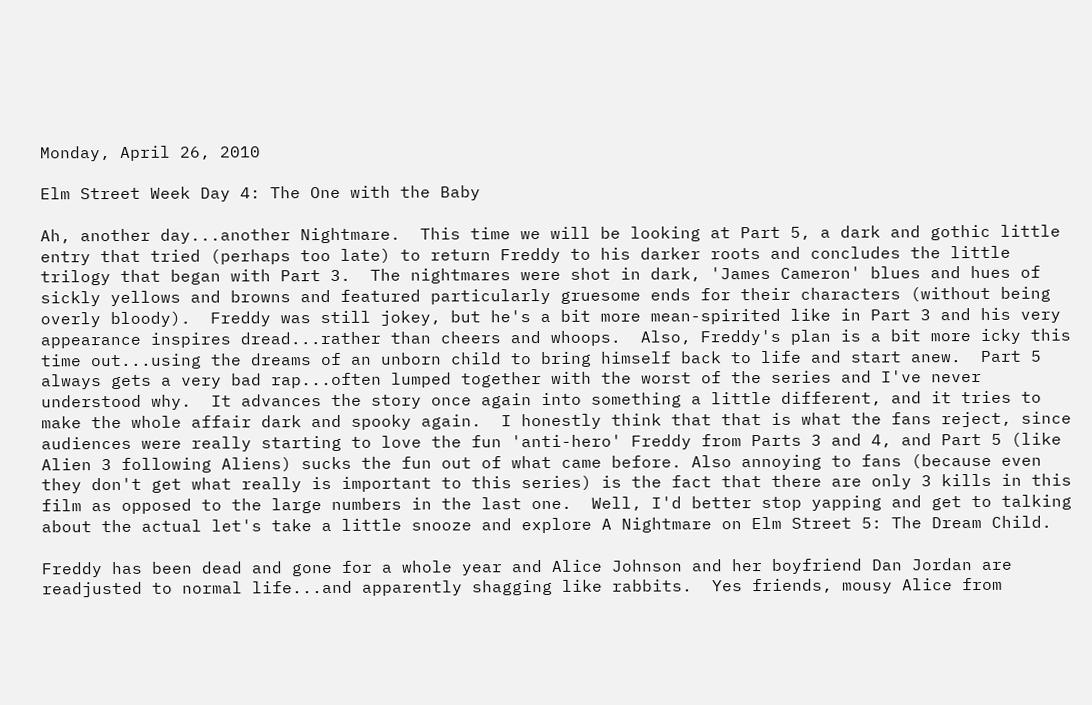Monday, April 26, 2010

Elm Street Week Day 4: The One with the Baby

Ah, another day...another Nightmare.  This time we will be looking at Part 5, a dark and gothic little entry that tried (perhaps too late) to return Freddy to his darker roots and concludes the little trilogy that began with Part 3.  The nightmares were shot in dark, 'James Cameron' blues and hues of sickly yellows and browns and featured particularly gruesome ends for their characters (without being overly bloody).  Freddy was still jokey, but he's a bit more mean-spirited like in Part 3 and his very appearance inspires dread...rather than cheers and whoops.  Also, Freddy's plan is a bit more icky this time out...using the dreams of an unborn child to bring himself back to life and start anew.  Part 5 always gets a very bad rap...often lumped together with the worst of the series and I've never understood why.  It advances the story once again into something a little different, and it tries to make the whole affair dark and spooky again.  I honestly think that that is what the fans reject, since audiences were really starting to love the fun 'anti-hero' Freddy from Parts 3 and 4, and Part 5 (like Alien 3 following Aliens) sucks the fun out of what came before. Also annoying to fans (because even they don't get what really is important to this series) is the fact that there are only 3 kills in this film as opposed to the large numbers in the last one.  Well, I'd better stop yapping and get to talking about the actual let's take a little snooze and explore A Nightmare on Elm Street 5: The Dream Child.

Freddy has been dead and gone for a whole year and Alice Johnson and her boyfriend Dan Jordan are readjusted to normal life...and apparently shagging like rabbits.  Yes friends, mousy Alice from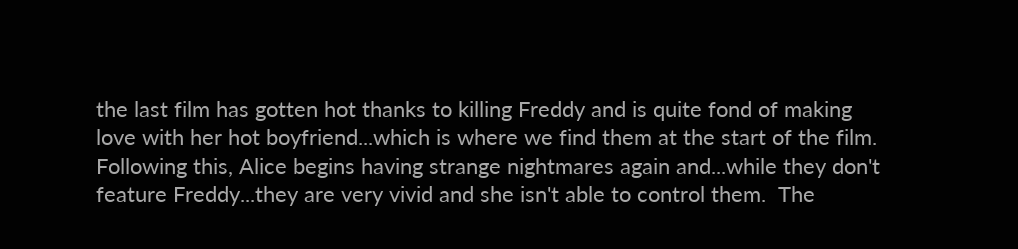the last film has gotten hot thanks to killing Freddy and is quite fond of making love with her hot boyfriend...which is where we find them at the start of the film.  Following this, Alice begins having strange nightmares again and...while they don't feature Freddy...they are very vivid and she isn't able to control them.  The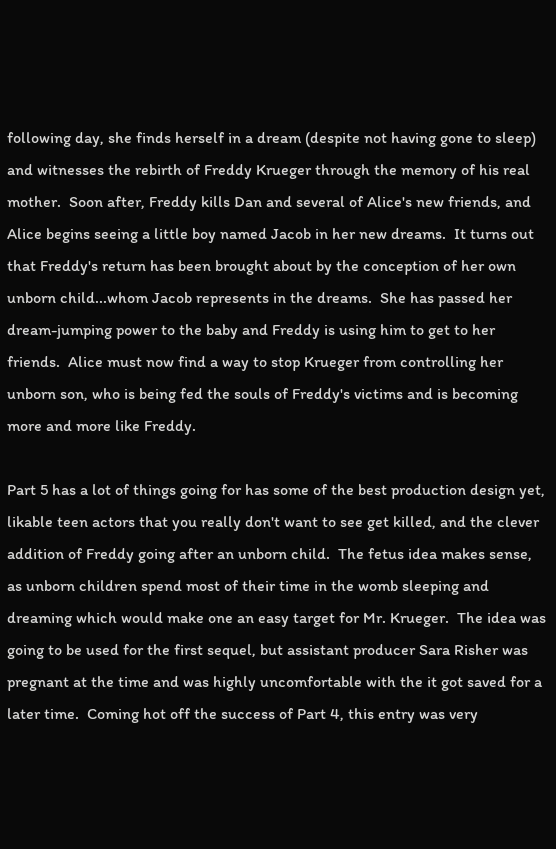following day, she finds herself in a dream (despite not having gone to sleep) and witnesses the rebirth of Freddy Krueger through the memory of his real mother.  Soon after, Freddy kills Dan and several of Alice's new friends, and Alice begins seeing a little boy named Jacob in her new dreams.  It turns out that Freddy's return has been brought about by the conception of her own unborn child...whom Jacob represents in the dreams.  She has passed her dream-jumping power to the baby and Freddy is using him to get to her friends.  Alice must now find a way to stop Krueger from controlling her unborn son, who is being fed the souls of Freddy's victims and is becoming more and more like Freddy.

Part 5 has a lot of things going for has some of the best production design yet, likable teen actors that you really don't want to see get killed, and the clever addition of Freddy going after an unborn child.  The fetus idea makes sense, as unborn children spend most of their time in the womb sleeping and dreaming which would make one an easy target for Mr. Krueger.  The idea was going to be used for the first sequel, but assistant producer Sara Risher was pregnant at the time and was highly uncomfortable with the it got saved for a later time.  Coming hot off the success of Part 4, this entry was very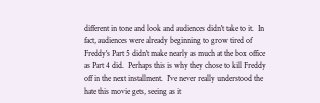different in tone and look and audiences didn't take to it.  In fact, audiences were already beginning to grow tired of Freddy's Part 5 didn't make nearly as much at the box office as Part 4 did.  Perhaps this is why they chose to kill Freddy off in the next installment.  I've never really understood the hate this movie gets, seeing as it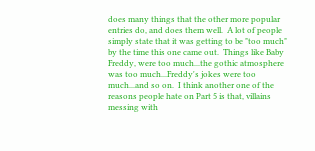does many things that the other more popular entries do, and does them well.  A lot of people simply state that it was getting to be "too much" by the time this one came out.  Things like Baby Freddy, were too much...the gothic atmosphere was too much...Freddy's jokes were too much...and so on.  I think another one of the reasons people hate on Part 5 is that, villains messing with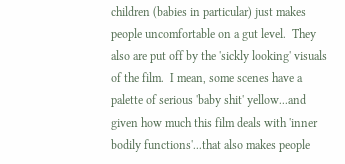children (babies in particular) just makes people uncomfortable on a gut level.  They also are put off by the 'sickly looking' visuals of the film.  I mean, some scenes have a palette of serious 'baby shit' yellow...and given how much this film deals with 'inner bodily functions'...that also makes people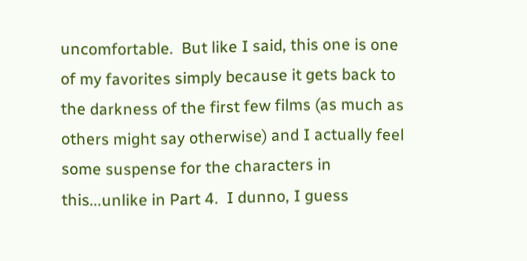uncomfortable.  But like I said, this one is one of my favorites simply because it gets back to the darkness of the first few films (as much as others might say otherwise) and I actually feel some suspense for the characters in this...unlike in Part 4.  I dunno, I guess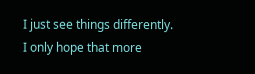I just see things differently.  I only hope that more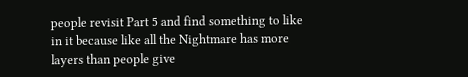people revisit Part 5 and find something to like in it because like all the Nightmare has more layers than people give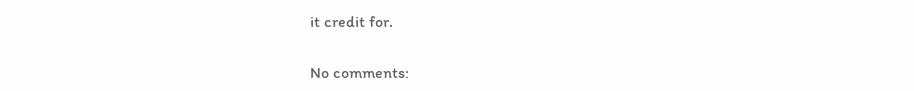it credit for.

No comments: